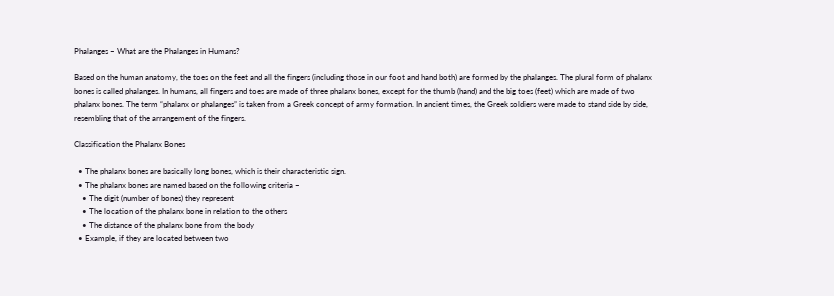Phalanges – What are the Phalanges in Humans?

Based on the human anatomy, the toes on the feet and all the fingers (including those in our foot and hand both) are formed by the phalanges. The plural form of phalanx bones is called phalanges. In humans, all fingers and toes are made of three phalanx bones, except for the thumb (hand) and the big toes (feet) which are made of two phalanx bones. The term “phalanx or phalanges” is taken from a Greek concept of army formation. In ancient times, the Greek soldiers were made to stand side by side, resembling that of the arrangement of the fingers.

Classification the Phalanx Bones

  • The phalanx bones are basically long bones, which is their characteristic sign.
  • The phalanx bones are named based on the following criteria –
    • The digit (number of bones) they represent
    • The location of the phalanx bone in relation to the others
    • The distance of the phalanx bone from the body
  • Example, if they are located between two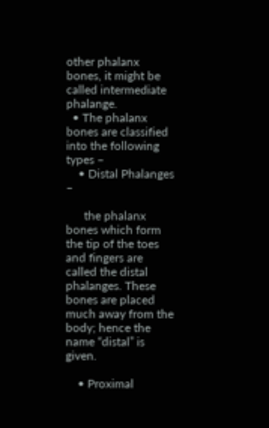other phalanx bones, it might be called intermediate phalange.
  • The phalanx bones are classified into the following types –
    • Distal Phalanges –

      the phalanx bones which form the tip of the toes and fingers are called the distal phalanges. These bones are placed much away from the body; hence the name “distal” is given.

    • Proximal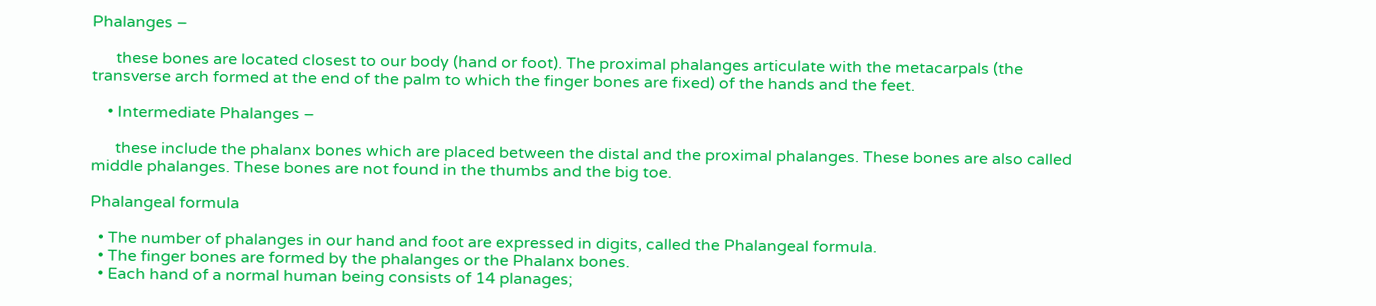Phalanges –

      these bones are located closest to our body (hand or foot). The proximal phalanges articulate with the metacarpals (the transverse arch formed at the end of the palm to which the finger bones are fixed) of the hands and the feet.

    • Intermediate Phalanges –

      these include the phalanx bones which are placed between the distal and the proximal phalanges. These bones are also called middle phalanges. These bones are not found in the thumbs and the big toe.

Phalangeal formula

  • The number of phalanges in our hand and foot are expressed in digits, called the Phalangeal formula.
  • The finger bones are formed by the phalanges or the Phalanx bones.
  • Each hand of a normal human being consists of 14 planages;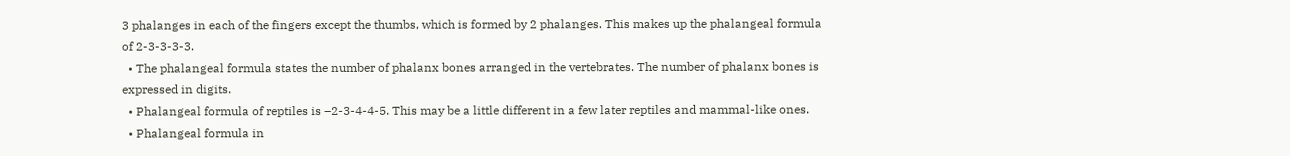3 phalanges in each of the fingers except the thumbs, which is formed by 2 phalanges. This makes up the phalangeal formula of 2-3-3-3-3.
  • The phalangeal formula states the number of phalanx bones arranged in the vertebrates. The number of phalanx bones is expressed in digits.
  • Phalangeal formula of reptiles is –2-3-4-4-5. This may be a little different in a few later reptiles and mammal-like ones.
  • Phalangeal formula in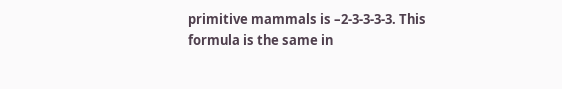primitive mammals is –2-3-3-3-3. This formula is the same in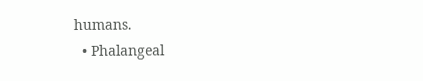humans.
  • Phalangeal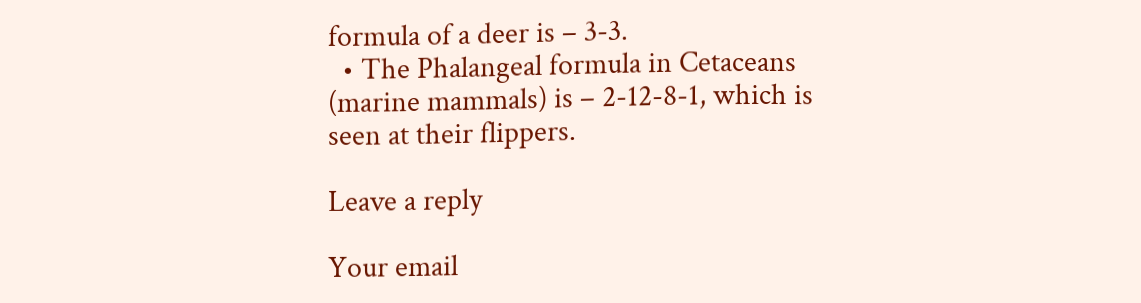formula of a deer is – 3-3.
  • The Phalangeal formula in Cetaceans (marine mammals) is – 2-12-8-1, which is seen at their flippers.

Leave a reply

Your email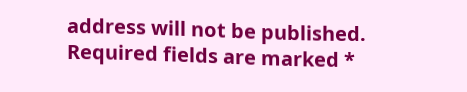address will not be published. Required fields are marked *